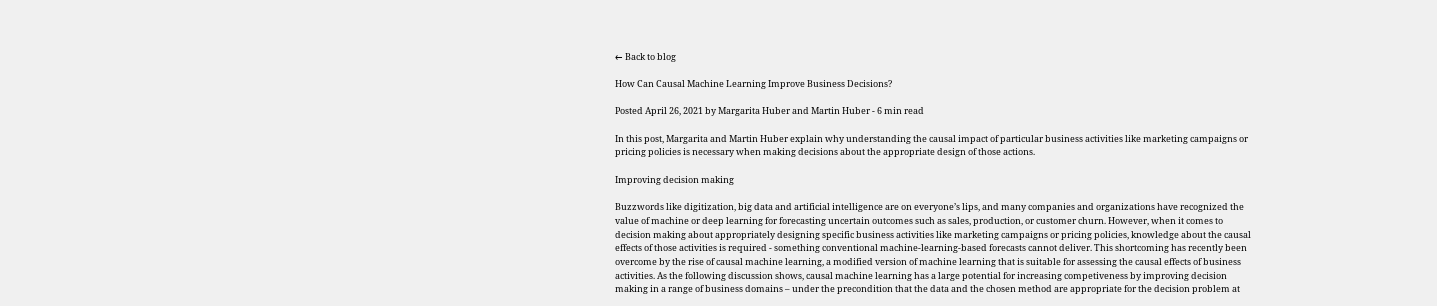← Back to blog

How Can Causal Machine Learning Improve Business Decisions?

Posted April 26, 2021 by Margarita Huber and Martin Huber ‐ 6 min read

In this post, Margarita and Martin Huber explain why understanding the causal impact of particular business activities like marketing campaigns or pricing policies is necessary when making decisions about the appropriate design of those actions.

Improving decision making

Buzzwords like digitization, big data and artificial intelligence are on everyone’s lips, and many companies and organizations have recognized the value of machine or deep learning for forecasting uncertain outcomes such as sales, production, or customer churn. However, when it comes to decision making about appropriately designing specific business activities like marketing campaigns or pricing policies, knowledge about the causal effects of those activities is required - something conventional machine-learning-based forecasts cannot deliver. This shortcoming has recently been overcome by the rise of causal machine learning, a modified version of machine learning that is suitable for assessing the causal effects of business activities. As the following discussion shows, causal machine learning has a large potential for increasing competiveness by improving decision making in a range of business domains – under the precondition that the data and the chosen method are appropriate for the decision problem at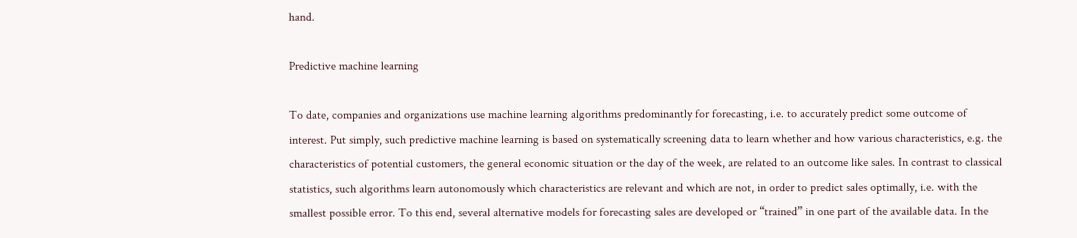hand.

Predictive machine learning

To date, companies and organizations use machine learning algorithms predominantly for forecasting, i.e. to accurately predict some outcome of interest. Put simply, such predictive machine learning is based on systematically screening data to learn whether and how various characteristics, e.g. the characteristics of potential customers, the general economic situation or the day of the week, are related to an outcome like sales. In contrast to classical statistics, such algorithms learn autonomously which characteristics are relevant and which are not, in order to predict sales optimally, i.e. with the smallest possible error. To this end, several alternative models for forecasting sales are developed or “trained” in one part of the available data. In the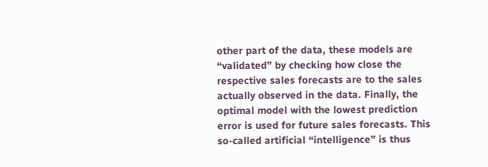other part of the data, these models are “validated” by checking how close the respective sales forecasts are to the sales actually observed in the data. Finally, the optimal model with the lowest prediction error is used for future sales forecasts. This so-called artificial “intelligence” is thus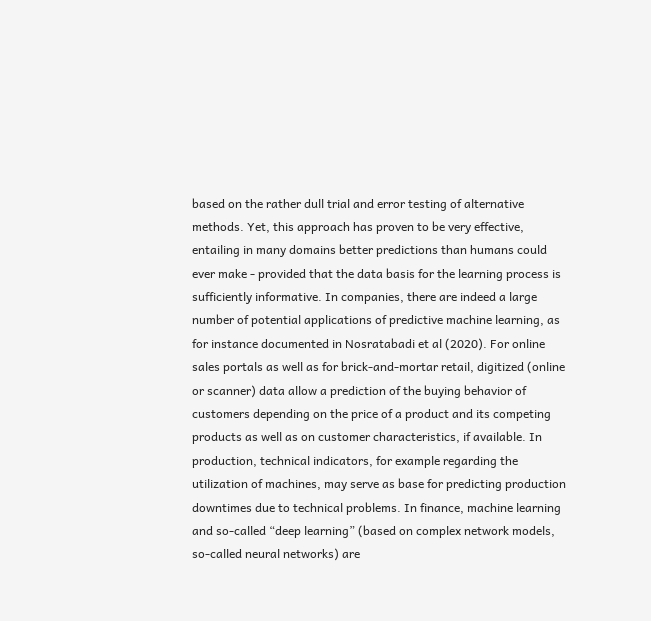based on the rather dull trial and error testing of alternative methods. Yet, this approach has proven to be very effective, entailing in many domains better predictions than humans could ever make - provided that the data basis for the learning process is sufficiently informative. In companies, there are indeed a large number of potential applications of predictive machine learning, as for instance documented in Nosratabadi et al (2020). For online sales portals as well as for brick-and-mortar retail, digitized (online or scanner) data allow a prediction of the buying behavior of customers depending on the price of a product and its competing products as well as on customer characteristics, if available. In production, technical indicators, for example regarding the utilization of machines, may serve as base for predicting production downtimes due to technical problems. In finance, machine learning and so-called “deep learning” (based on complex network models, so-called neural networks) are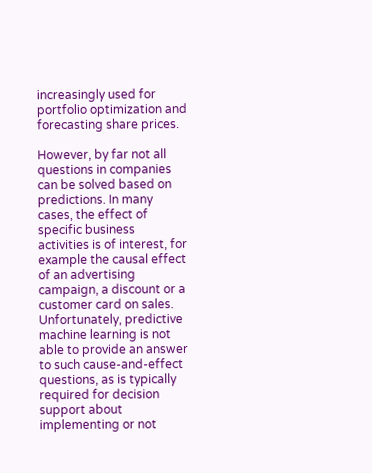increasingly used for portfolio optimization and forecasting share prices.

However, by far not all questions in companies can be solved based on predictions. In many cases, the effect of specific business activities is of interest, for example the causal effect of an advertising campaign, a discount or a customer card on sales. Unfortunately, predictive machine learning is not able to provide an answer to such cause-and-effect questions, as is typically required for decision support about implementing or not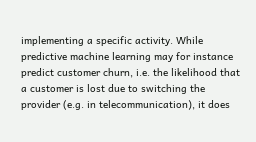implementing a specific activity. While predictive machine learning may for instance predict customer churn, i.e. the likelihood that a customer is lost due to switching the provider (e.g. in telecommunication), it does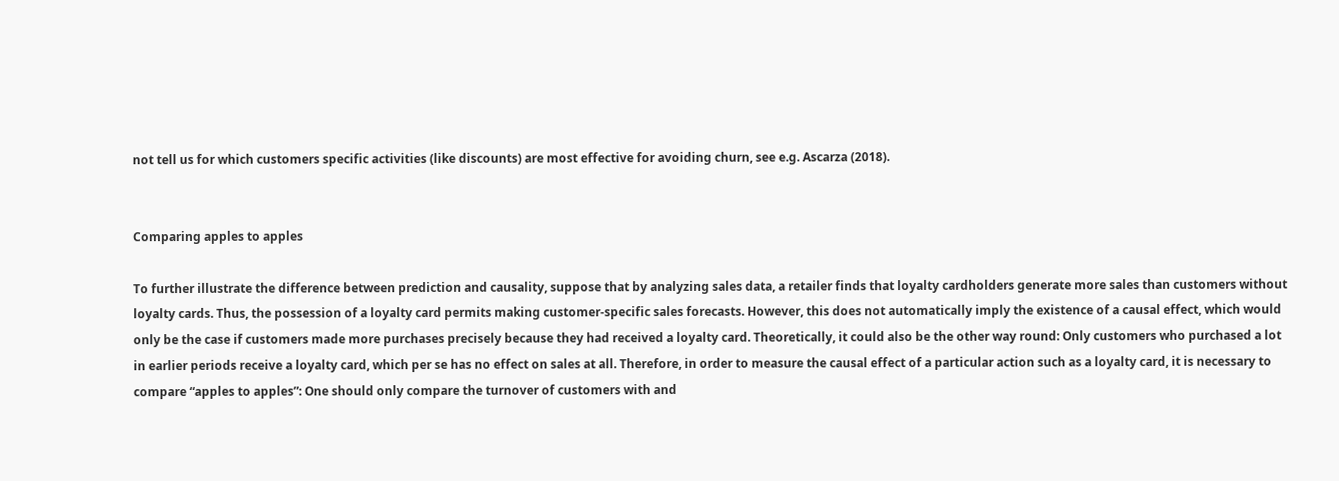not tell us for which customers specific activities (like discounts) are most effective for avoiding churn, see e.g. Ascarza (2018).


Comparing apples to apples

To further illustrate the difference between prediction and causality, suppose that by analyzing sales data, a retailer finds that loyalty cardholders generate more sales than customers without loyalty cards. Thus, the possession of a loyalty card permits making customer-specific sales forecasts. However, this does not automatically imply the existence of a causal effect, which would only be the case if customers made more purchases precisely because they had received a loyalty card. Theoretically, it could also be the other way round: Only customers who purchased a lot in earlier periods receive a loyalty card, which per se has no effect on sales at all. Therefore, in order to measure the causal effect of a particular action such as a loyalty card, it is necessary to compare “apples to apples”: One should only compare the turnover of customers with and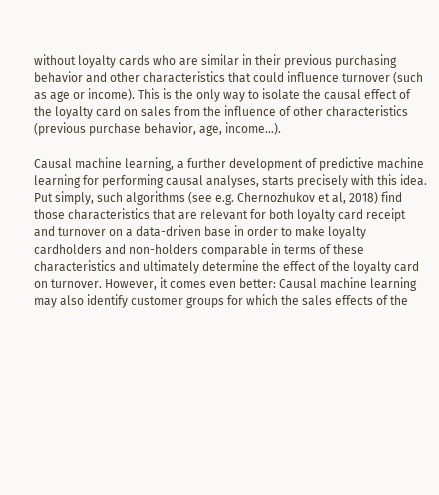without loyalty cards who are similar in their previous purchasing behavior and other characteristics that could influence turnover (such as age or income). This is the only way to isolate the causal effect of the loyalty card on sales from the influence of other characteristics (previous purchase behavior, age, income…).

Causal machine learning, a further development of predictive machine learning for performing causal analyses, starts precisely with this idea. Put simply, such algorithms (see e.g. Chernozhukov et al, 2018) find those characteristics that are relevant for both loyalty card receipt and turnover on a data-driven base in order to make loyalty cardholders and non-holders comparable in terms of these characteristics and ultimately determine the effect of the loyalty card on turnover. However, it comes even better: Causal machine learning may also identify customer groups for which the sales effects of the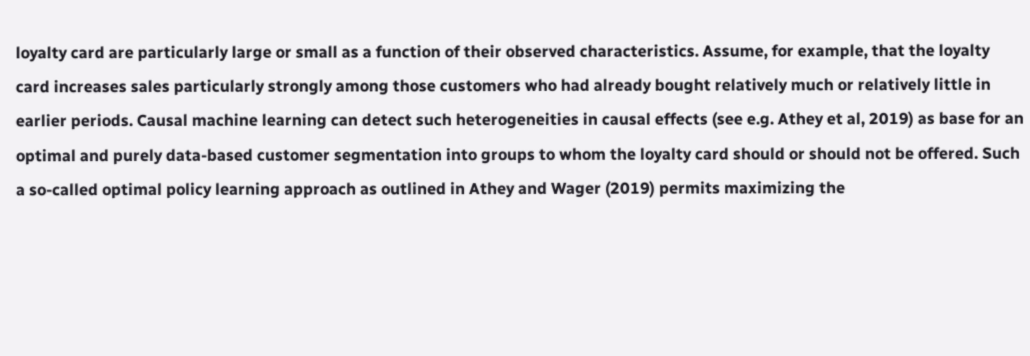loyalty card are particularly large or small as a function of their observed characteristics. Assume, for example, that the loyalty card increases sales particularly strongly among those customers who had already bought relatively much or relatively little in earlier periods. Causal machine learning can detect such heterogeneities in causal effects (see e.g. Athey et al, 2019) as base for an optimal and purely data-based customer segmentation into groups to whom the loyalty card should or should not be offered. Such a so-called optimal policy learning approach as outlined in Athey and Wager (2019) permits maximizing the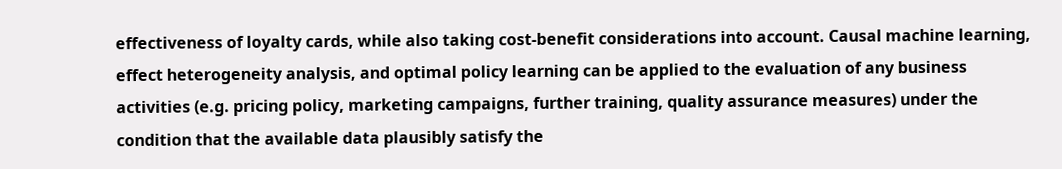effectiveness of loyalty cards, while also taking cost-benefit considerations into account. Causal machine learning, effect heterogeneity analysis, and optimal policy learning can be applied to the evaluation of any business activities (e.g. pricing policy, marketing campaigns, further training, quality assurance measures) under the condition that the available data plausibly satisfy the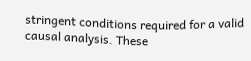stringent conditions required for a valid causal analysis. These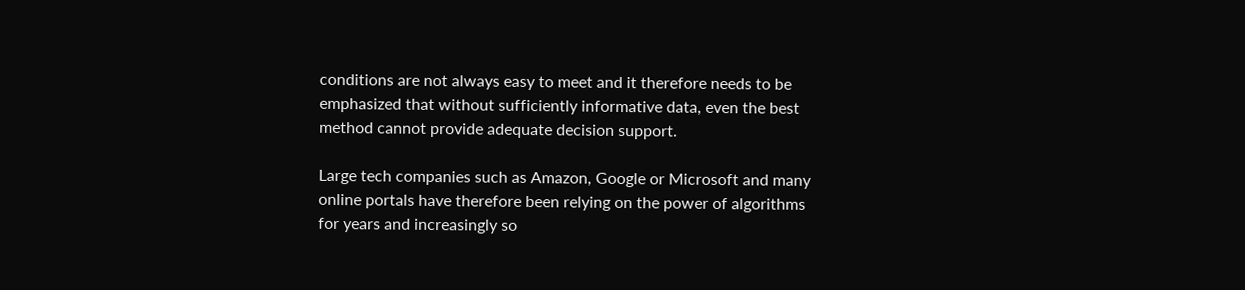conditions are not always easy to meet and it therefore needs to be emphasized that without sufficiently informative data, even the best method cannot provide adequate decision support.

Large tech companies such as Amazon, Google or Microsoft and many online portals have therefore been relying on the power of algorithms for years and increasingly so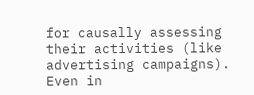for causally assessing their activities (like advertising campaigns). Even in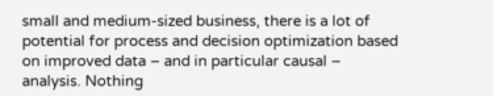small and medium-sized business, there is a lot of potential for process and decision optimization based on improved data – and in particular causal – analysis. Nothing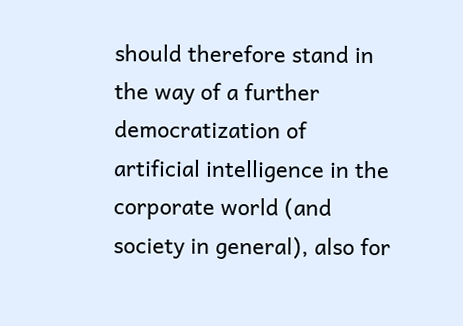should therefore stand in the way of a further democratization of artificial intelligence in the corporate world (and society in general), also for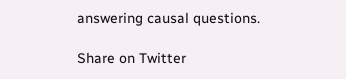answering causal questions.

Share on Twitter